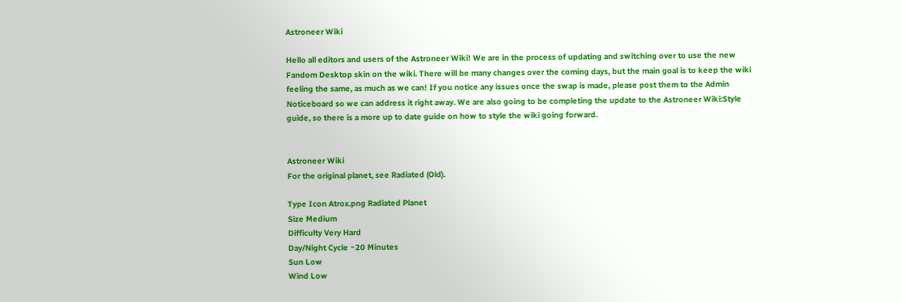Astroneer Wiki

Hello all editors and users of the Astroneer Wiki! We are in the process of updating and switching over to use the new Fandom Desktop skin on the wiki. There will be many changes over the coming days, but the main goal is to keep the wiki feeling the same, as much as we can! If you notice any issues once the swap is made, please post them to the Admin Noticeboard so we can address it right away. We are also going to be completing the update to the Astroneer Wiki:Style guide, so there is a more up to date guide on how to style the wiki going forward.


Astroneer Wiki
For the original planet, see Radiated (Old).

Type Icon Atrox.png Radiated Planet
Size Medium
Difficulty Very Hard
Day/Night Cycle ~20 Minutes
Sun Low
Wind Low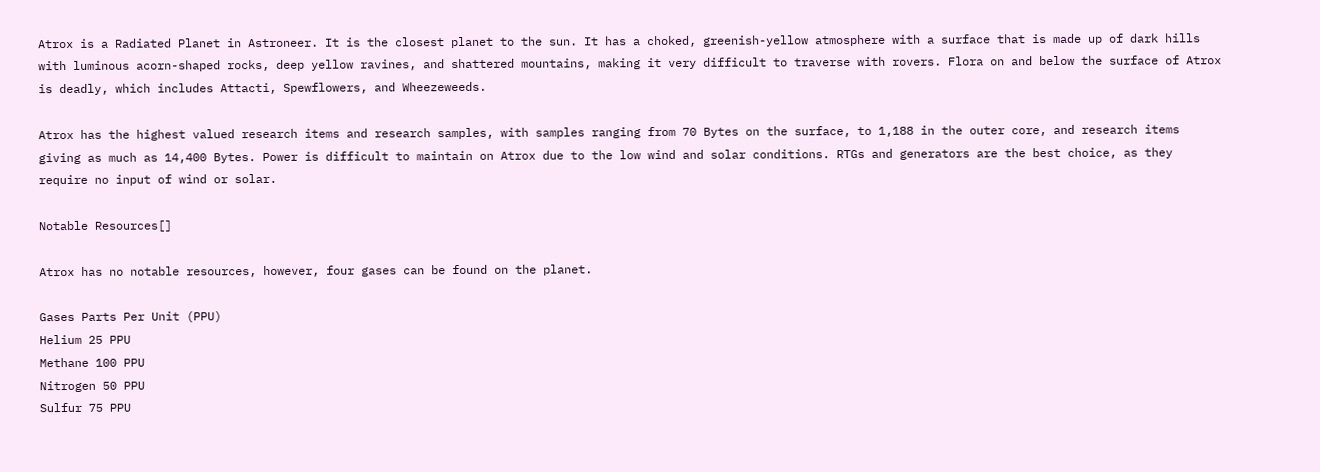Atrox is a Radiated Planet in Astroneer. It is the closest planet to the sun. It has a choked, greenish-yellow atmosphere with a surface that is made up of dark hills with luminous acorn-shaped rocks, deep yellow ravines, and shattered mountains, making it very difficult to traverse with rovers. Flora on and below the surface of Atrox is deadly, which includes Attacti, Spewflowers, and Wheezeweeds.

Atrox has the highest valued research items and research samples, with samples ranging from 70 Bytes on the surface, to 1,188 in the outer core, and research items giving as much as 14,400 Bytes. Power is difficult to maintain on Atrox due to the low wind and solar conditions. RTGs and generators are the best choice, as they require no input of wind or solar.

Notable Resources[]

Atrox has no notable resources, however, four gases can be found on the planet.

Gases Parts Per Unit (PPU)
Helium 25 PPU
Methane 100 PPU
Nitrogen 50 PPU
Sulfur 75 PPU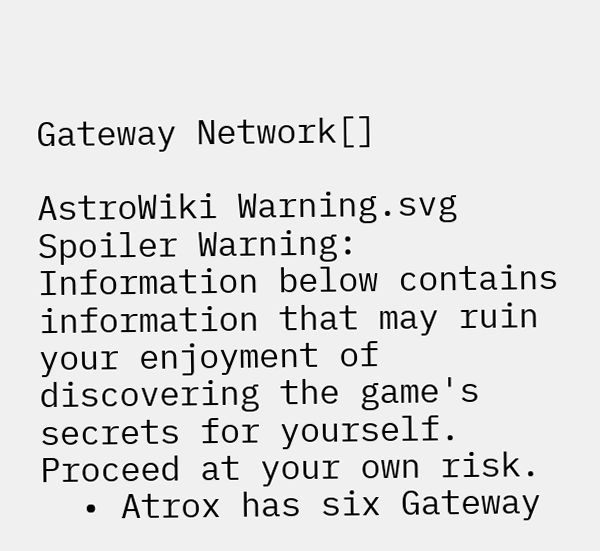Gateway Network[]

AstroWiki Warning.svg Spoiler Warning: Information below contains information that may ruin your enjoyment of discovering the game's secrets for yourself. Proceed at your own risk.
  • Atrox has six Gateway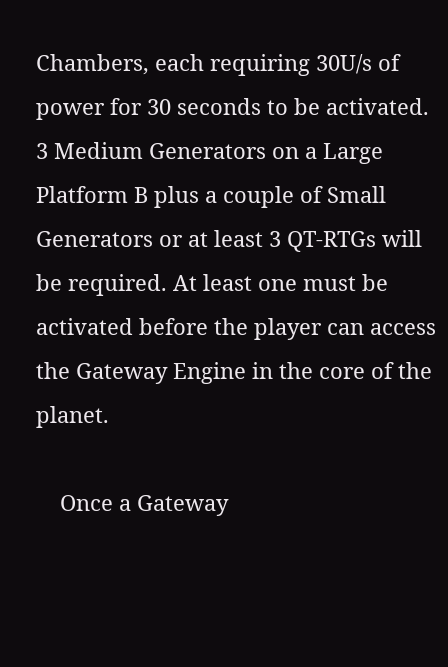Chambers, each requiring 30U/s of power for 30 seconds to be activated. 3 Medium Generators on a Large Platform B plus a couple of Small Generators or at least 3 QT-RTGs will be required. At least one must be activated before the player can access the Gateway Engine in the core of the planet.

    Once a Gateway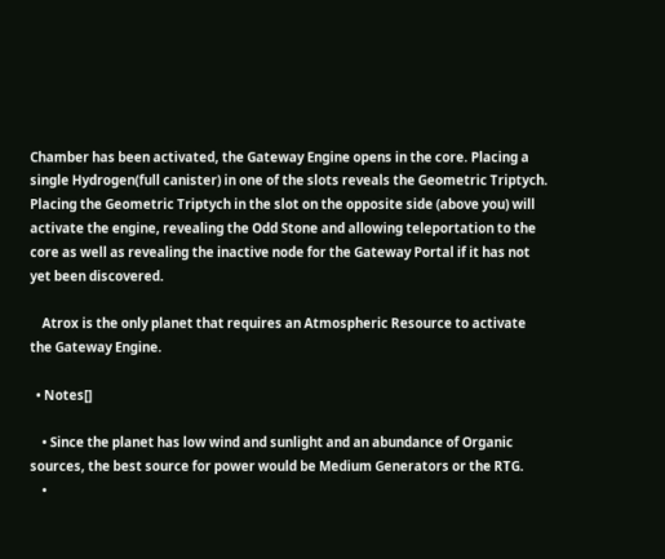Chamber has been activated, the Gateway Engine opens in the core. Placing a single Hydrogen(full canister) in one of the slots reveals the Geometric Triptych. Placing the Geometric Triptych in the slot on the opposite side (above you) will activate the engine, revealing the Odd Stone and allowing teleportation to the core as well as revealing the inactive node for the Gateway Portal if it has not yet been discovered.

    Atrox is the only planet that requires an Atmospheric Resource to activate the Gateway Engine.

  • Notes[]

    • Since the planet has low wind and sunlight and an abundance of Organic sources, the best source for power would be Medium Generators or the RTG.
    •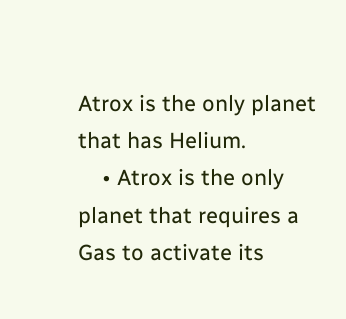Atrox is the only planet that has Helium.
    • Atrox is the only planet that requires a Gas to activate its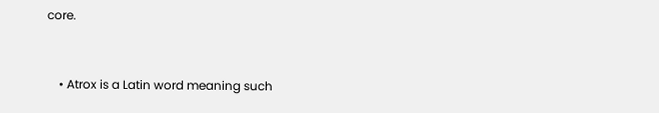core.


    • Atrox is a Latin word meaning such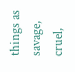things as savage, cruel,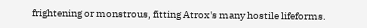frightening or monstrous, fitting Atrox's many hostile lifeforms.